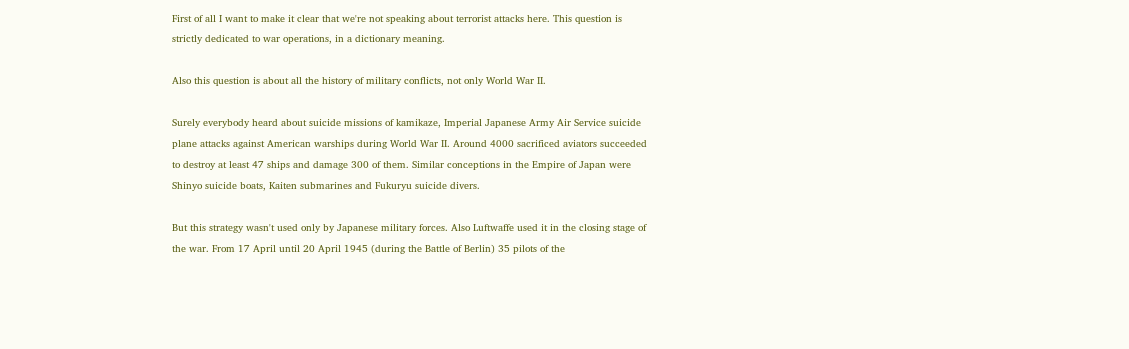First of all I want to make it clear that we're not speaking about terrorist attacks here. This question is strictly dedicated to war operations, in a dictionary meaning.

Also this question is about all the history of military conflicts, not only World War II.

Surely everybody heard about suicide missions of kamikaze, Imperial Japanese Army Air Service suicide plane attacks against American warships during World War II. Around 4000 sacrificed aviators succeeded to destroy at least 47 ships and damage 300 of them. Similar conceptions in the Empire of Japan were Shinyo suicide boats, Kaiten submarines and Fukuryu suicide divers.

But this strategy wasn't used only by Japanese military forces. Also Luftwaffe used it in the closing stage of the war. From 17 April until 20 April 1945 (during the Battle of Berlin) 35 pilots of the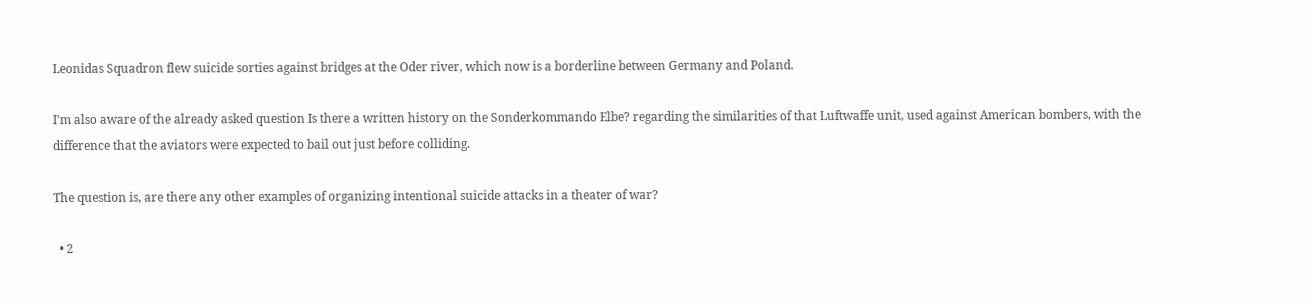Leonidas Squadron flew suicide sorties against bridges at the Oder river, which now is a borderline between Germany and Poland.

I'm also aware of the already asked question Is there a written history on the Sonderkommando Elbe? regarding the similarities of that Luftwaffe unit, used against American bombers, with the difference that the aviators were expected to bail out just before colliding.

The question is, are there any other examples of organizing intentional suicide attacks in a theater of war?

  • 2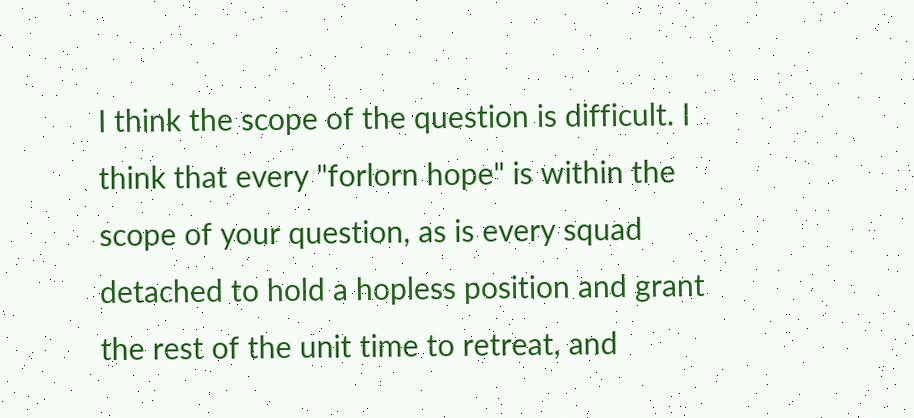I think the scope of the question is difficult. I think that every "forlorn hope" is within the scope of your question, as is every squad detached to hold a hopless position and grant the rest of the unit time to retreat, and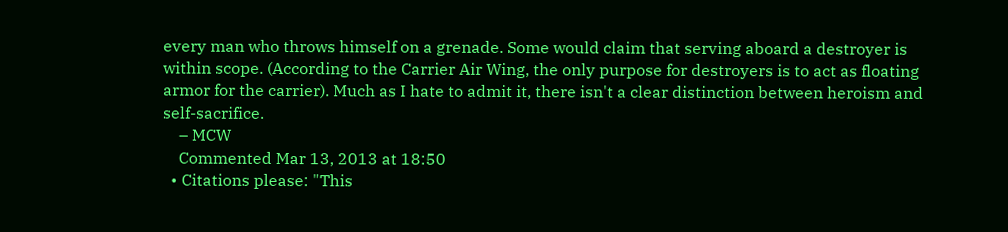every man who throws himself on a grenade. Some would claim that serving aboard a destroyer is within scope. (According to the Carrier Air Wing, the only purpose for destroyers is to act as floating armor for the carrier). Much as I hate to admit it, there isn't a clear distinction between heroism and self-sacrifice.
    – MCW
    Commented Mar 13, 2013 at 18:50
  • Citations please: "This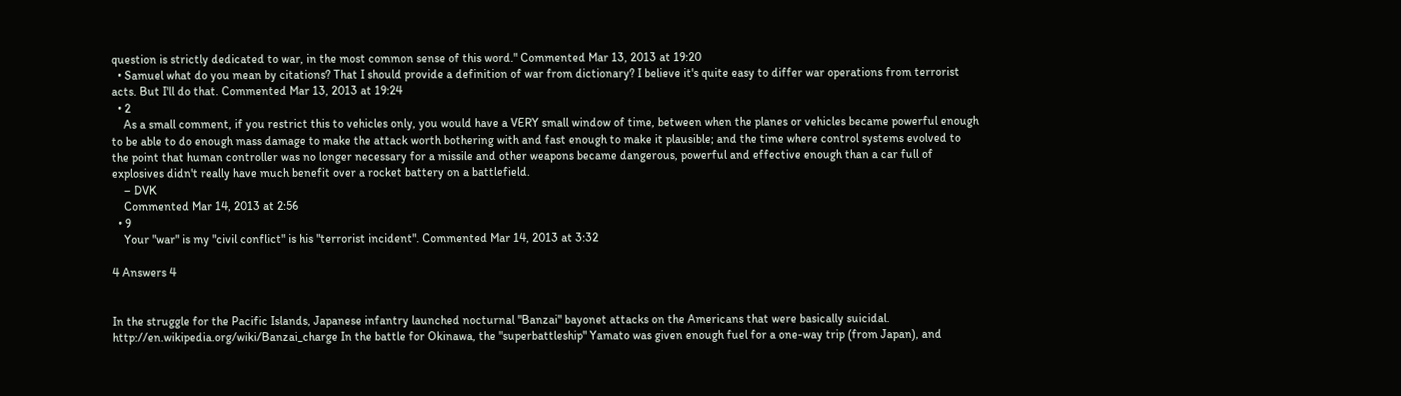question is strictly dedicated to war, in the most common sense of this word." Commented Mar 13, 2013 at 19:20
  • Samuel what do you mean by citations? That I should provide a definition of war from dictionary? I believe it's quite easy to differ war operations from terrorist acts. But I'll do that. Commented Mar 13, 2013 at 19:24
  • 2
    As a small comment, if you restrict this to vehicles only, you would have a VERY small window of time, between when the planes or vehicles became powerful enough to be able to do enough mass damage to make the attack worth bothering with and fast enough to make it plausible; and the time where control systems evolved to the point that human controller was no longer necessary for a missile and other weapons became dangerous, powerful and effective enough than a car full of explosives didn't really have much benefit over a rocket battery on a battlefield.
    – DVK
    Commented Mar 14, 2013 at 2:56
  • 9
    Your "war" is my "civil conflict" is his "terrorist incident". Commented Mar 14, 2013 at 3:32

4 Answers 4


In the struggle for the Pacific Islands, Japanese infantry launched nocturnal "Banzai" bayonet attacks on the Americans that were basically suicidal. http://en.wikipedia.org/wiki/Banzai_charge In the battle for Okinawa, the "superbattleship" Yamato was given enough fuel for a one-way trip (from Japan), and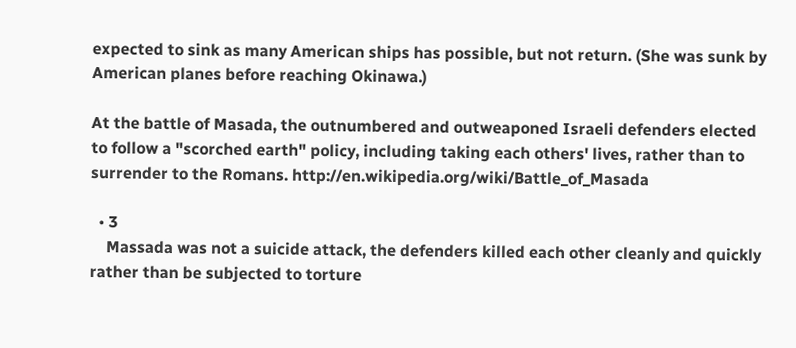expected to sink as many American ships has possible, but not return. (She was sunk by American planes before reaching Okinawa.)

At the battle of Masada, the outnumbered and outweaponed Israeli defenders elected to follow a "scorched earth" policy, including taking each others' lives, rather than to surrender to the Romans. http://en.wikipedia.org/wiki/Battle_of_Masada

  • 3
    Massada was not a suicide attack, the defenders killed each other cleanly and quickly rather than be subjected to torture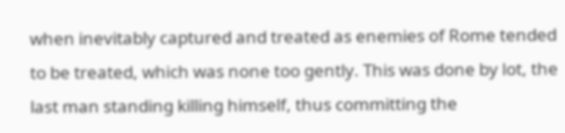when inevitably captured and treated as enemies of Rome tended to be treated, which was none too gently. This was done by lot, the last man standing killing himself, thus committing the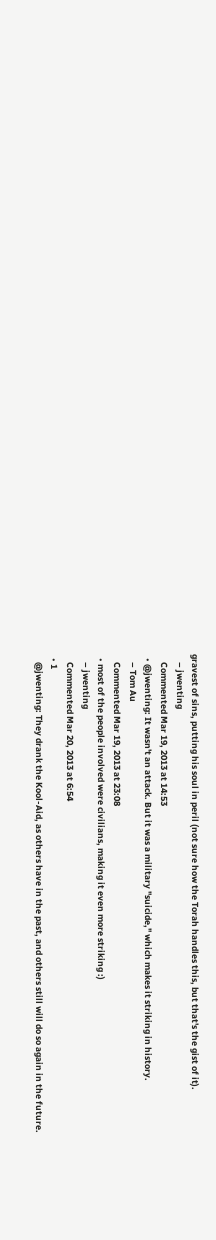gravest of sins, putting his soul in peril (not sure how the Torah handles this, but that's the gist of it).
    – jwenting
    Commented Mar 19, 2013 at 14:53
  • @jwenting: It wasn't an attack. But it was a military "suicide," which makes it striking in history.
    – Tom Au
    Commented Mar 19, 2013 at 23:08
  • most of the people involved were civilians, making it even more striking :)
    – jwenting
    Commented Mar 20, 2013 at 6:54
  • 1
    @jwenting: They drank the Kool-Aid, as others have in the past, and others still will do so again in the future.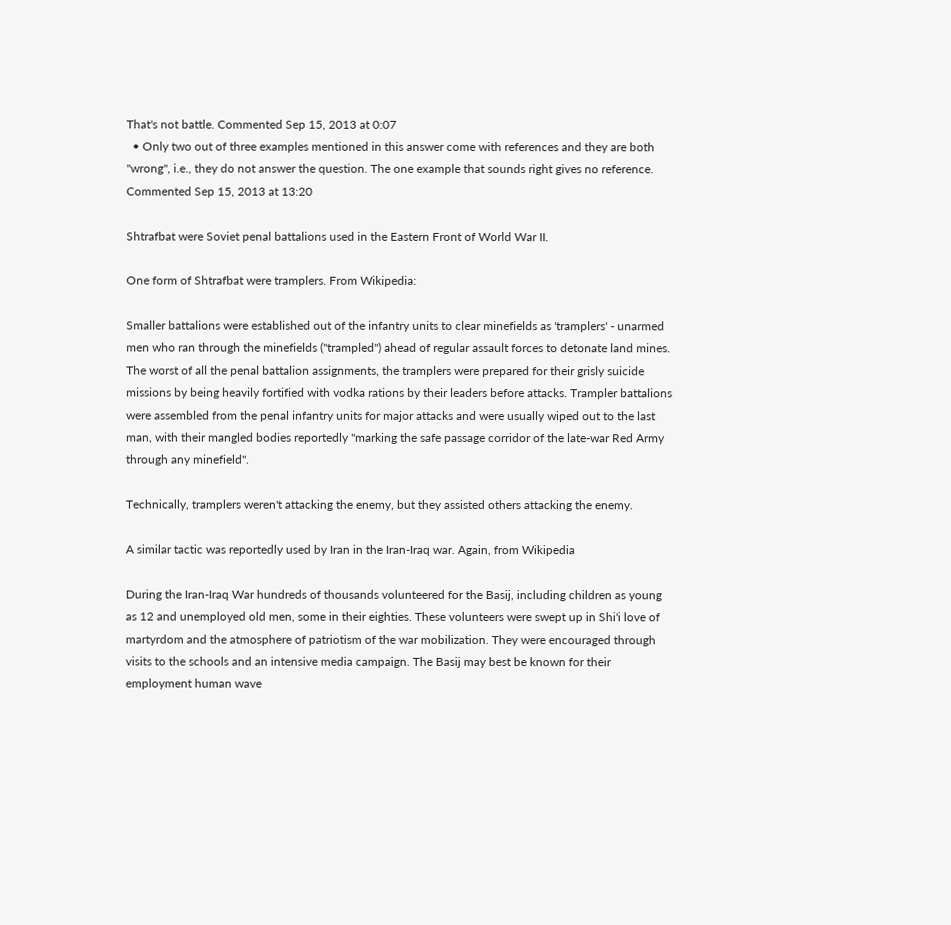That's not battle. Commented Sep 15, 2013 at 0:07
  • Only two out of three examples mentioned in this answer come with references and they are both "wrong", i.e., they do not answer the question. The one example that sounds right gives no reference. Commented Sep 15, 2013 at 13:20

Shtrafbat were Soviet penal battalions used in the Eastern Front of World War II.

One form of Shtrafbat were tramplers. From Wikipedia:

Smaller battalions were established out of the infantry units to clear minefields as 'tramplers' - unarmed men who ran through the minefields ("trampled") ahead of regular assault forces to detonate land mines. The worst of all the penal battalion assignments, the tramplers were prepared for their grisly suicide missions by being heavily fortified with vodka rations by their leaders before attacks. Trampler battalions were assembled from the penal infantry units for major attacks and were usually wiped out to the last man, with their mangled bodies reportedly "marking the safe passage corridor of the late-war Red Army through any minefield".

Technically, tramplers weren't attacking the enemy, but they assisted others attacking the enemy.

A similar tactic was reportedly used by Iran in the Iran-Iraq war. Again, from Wikipedia

During the Iran-Iraq War hundreds of thousands volunteered for the Basij, including children as young as 12 and unemployed old men, some in their eighties. These volunteers were swept up in Shi'i love of martyrdom and the atmosphere of patriotism of the war mobilization. They were encouraged through visits to the schools and an intensive media campaign. The Basij may best be known for their employment human wave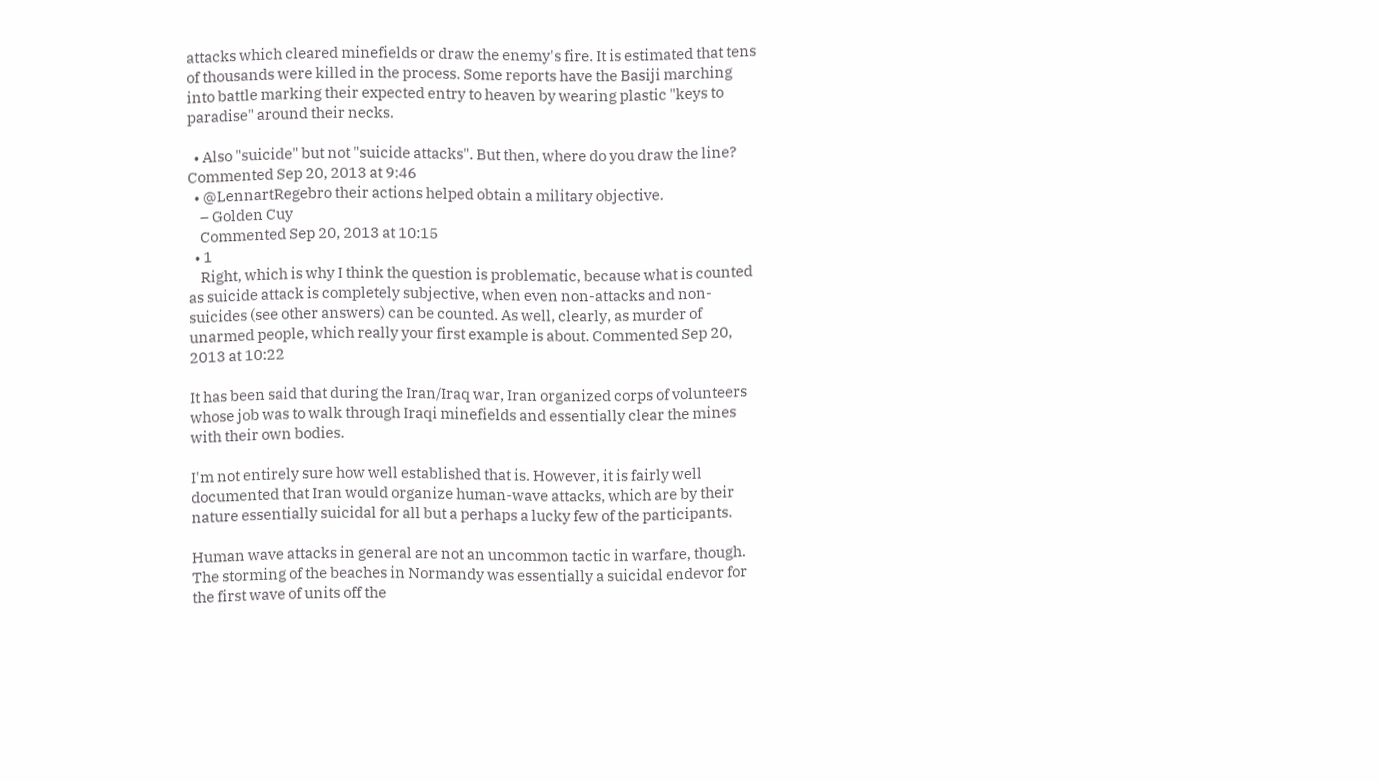attacks which cleared minefields or draw the enemy's fire. It is estimated that tens of thousands were killed in the process. Some reports have the Basiji marching into battle marking their expected entry to heaven by wearing plastic "keys to paradise" around their necks.

  • Also "suicide" but not "suicide attacks". But then, where do you draw the line? Commented Sep 20, 2013 at 9:46
  • @LennartRegebro their actions helped obtain a military objective.
    – Golden Cuy
    Commented Sep 20, 2013 at 10:15
  • 1
    Right, which is why I think the question is problematic, because what is counted as suicide attack is completely subjective, when even non-attacks and non-suicides (see other answers) can be counted. As well, clearly, as murder of unarmed people, which really your first example is about. Commented Sep 20, 2013 at 10:22

It has been said that during the Iran/Iraq war, Iran organized corps of volunteers whose job was to walk through Iraqi minefields and essentially clear the mines with their own bodies.

I'm not entirely sure how well established that is. However, it is fairly well documented that Iran would organize human-wave attacks, which are by their nature essentially suicidal for all but a perhaps a lucky few of the participants.

Human wave attacks in general are not an uncommon tactic in warfare, though. The storming of the beaches in Normandy was essentially a suicidal endevor for the first wave of units off the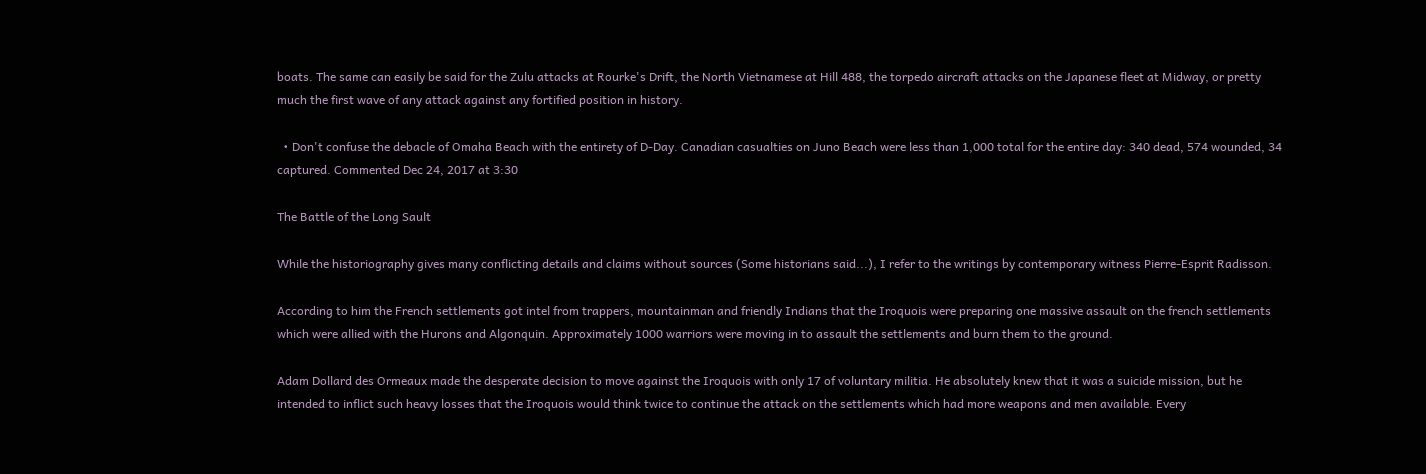boats. The same can easily be said for the Zulu attacks at Rourke's Drift, the North Vietnamese at Hill 488, the torpedo aircraft attacks on the Japanese fleet at Midway, or pretty much the first wave of any attack against any fortified position in history.

  • Don't confuse the debacle of Omaha Beach with the entirety of D-Day. Canadian casualties on Juno Beach were less than 1,000 total for the entire day: 340 dead, 574 wounded, 34 captured. Commented Dec 24, 2017 at 3:30

The Battle of the Long Sault

While the historiography gives many conflicting details and claims without sources (Some historians said...), I refer to the writings by contemporary witness Pierre-Esprit Radisson.

According to him the French settlements got intel from trappers, mountainman and friendly Indians that the Iroquois were preparing one massive assault on the french settlements which were allied with the Hurons and Algonquin. Approximately 1000 warriors were moving in to assault the settlements and burn them to the ground.

Adam Dollard des Ormeaux made the desperate decision to move against the Iroquois with only 17 of voluntary militia. He absolutely knew that it was a suicide mission, but he intended to inflict such heavy losses that the Iroquois would think twice to continue the attack on the settlements which had more weapons and men available. Every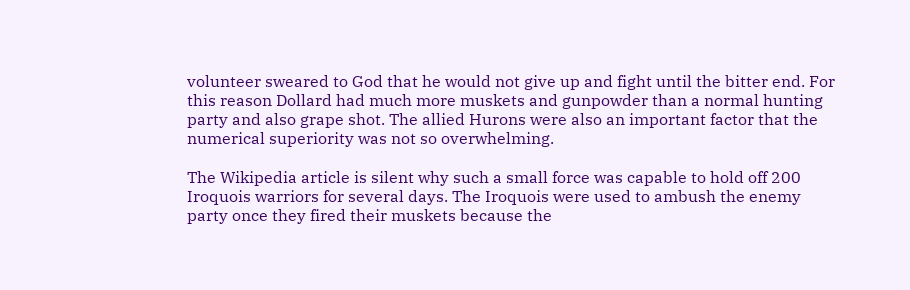volunteer sweared to God that he would not give up and fight until the bitter end. For this reason Dollard had much more muskets and gunpowder than a normal hunting party and also grape shot. The allied Hurons were also an important factor that the numerical superiority was not so overwhelming.

The Wikipedia article is silent why such a small force was capable to hold off 200 Iroquois warriors for several days. The Iroquois were used to ambush the enemy party once they fired their muskets because the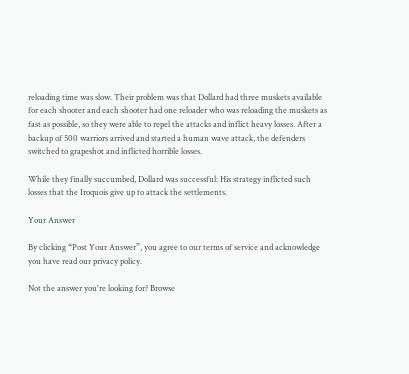reloading time was slow. Their problem was that Dollard had three muskets available for each shooter and each shooter had one reloader who was reloading the muskets as fast as possible, so they were able to repel the attacks and inflict heavy losses. After a backup of 500 warriors arrived and started a human wave attack, the defenders switched to grapeshot and inflicted horrible losses.

While they finally succumbed, Dollard was successful: His strategy inflicted such losses that the Iroquois give up to attack the settlements.

Your Answer

By clicking “Post Your Answer”, you agree to our terms of service and acknowledge you have read our privacy policy.

Not the answer you're looking for? Browse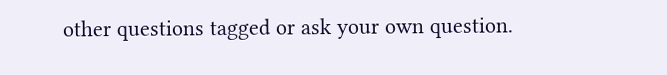other questions tagged or ask your own question.